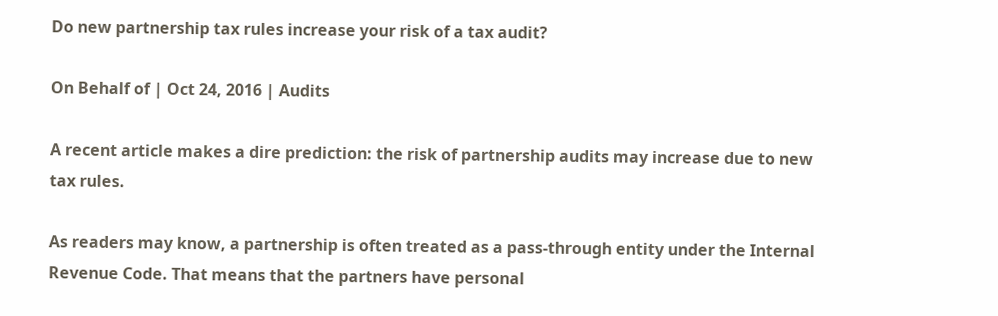Do new partnership tax rules increase your risk of a tax audit?

On Behalf of | Oct 24, 2016 | Audits

A recent article makes a dire prediction: the risk of partnership audits may increase due to new tax rules.

As readers may know, a partnership is often treated as a pass-through entity under the Internal Revenue Code. That means that the partners have personal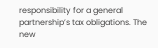responsibility for a general partnership’s tax obligations. The new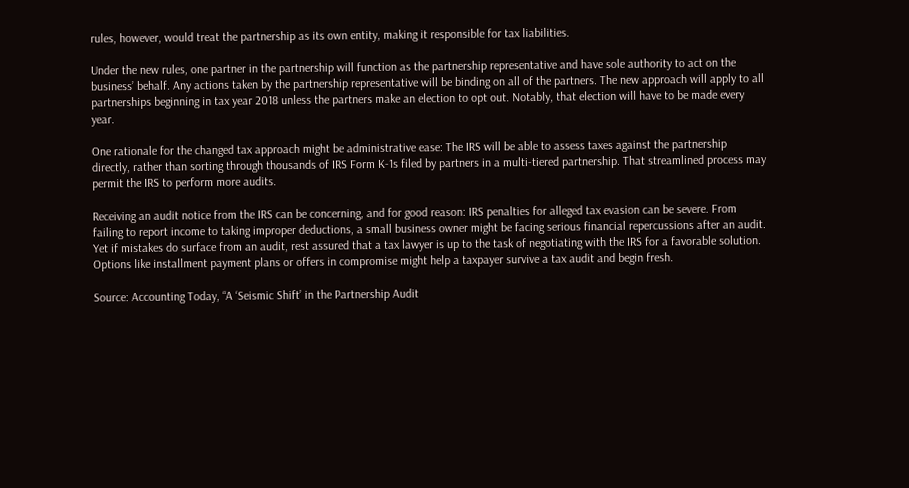rules, however, would treat the partnership as its own entity, making it responsible for tax liabilities.

Under the new rules, one partner in the partnership will function as the partnership representative and have sole authority to act on the business’ behalf. Any actions taken by the partnership representative will be binding on all of the partners. The new approach will apply to all partnerships beginning in tax year 2018 unless the partners make an election to opt out. Notably, that election will have to be made every year.

One rationale for the changed tax approach might be administrative ease: The IRS will be able to assess taxes against the partnership directly, rather than sorting through thousands of IRS Form K-1s filed by partners in a multi-tiered partnership. That streamlined process may permit the IRS to perform more audits.

Receiving an audit notice from the IRS can be concerning, and for good reason: IRS penalties for alleged tax evasion can be severe. From failing to report income to taking improper deductions, a small business owner might be facing serious financial repercussions after an audit. Yet if mistakes do surface from an audit, rest assured that a tax lawyer is up to the task of negotiating with the IRS for a favorable solution. Options like installment payment plans or offers in compromise might help a taxpayer survive a tax audit and begin fresh.

Source: Accounting Today, “A ‘Seismic Shift’ in the Partnership Audit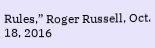Rules,” Roger Russell, Oct. 18, 2016